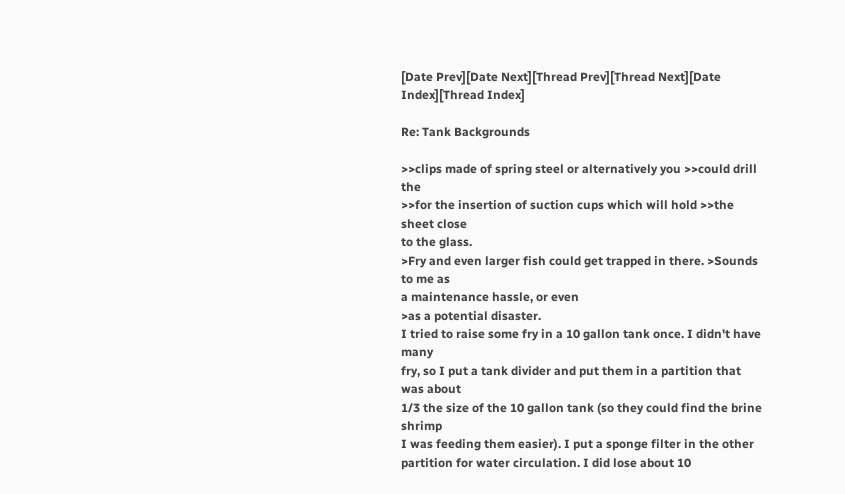[Date Prev][Date Next][Thread Prev][Thread Next][Date Index][Thread Index]

Re: Tank Backgrounds

>>clips made of spring steel or alternatively you >>could drill the
>>for the insertion of suction cups which will hold >>the sheet close
to the glass.
>Fry and even larger fish could get trapped in there. >Sounds to me as
a maintenance hassle, or even
>as a potential disaster.
I tried to raise some fry in a 10 gallon tank once. I didn't have many
fry, so I put a tank divider and put them in a partition that was about
1/3 the size of the 10 gallon tank (so they could find the brine shrimp
I was feeding them easier). I put a sponge filter in the other
partition for water circulation. I did lose about 10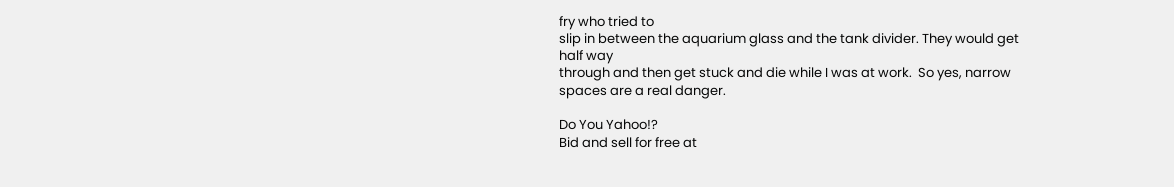fry who tried to
slip in between the aquarium glass and the tank divider. They would get
half way
through and then get stuck and die while I was at work.  So yes, narrow
spaces are a real danger.

Do You Yahoo!?
Bid and sell for free at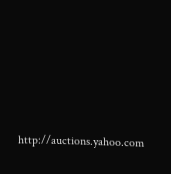http://auctions.yahoo.com